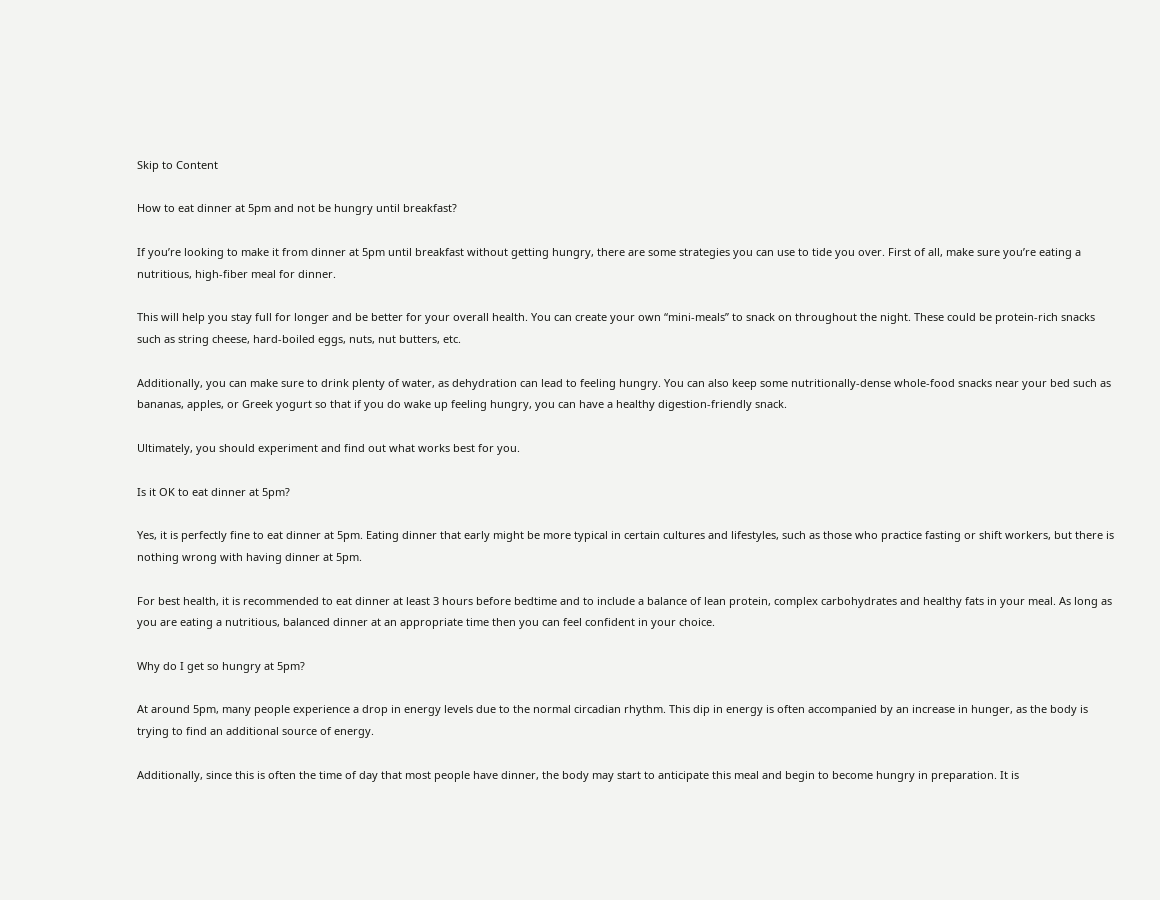Skip to Content

How to eat dinner at 5pm and not be hungry until breakfast?

If you’re looking to make it from dinner at 5pm until breakfast without getting hungry, there are some strategies you can use to tide you over. First of all, make sure you’re eating a nutritious, high-fiber meal for dinner.

This will help you stay full for longer and be better for your overall health. You can create your own “mini-meals” to snack on throughout the night. These could be protein-rich snacks such as string cheese, hard-boiled eggs, nuts, nut butters, etc.

Additionally, you can make sure to drink plenty of water, as dehydration can lead to feeling hungry. You can also keep some nutritionally-dense whole-food snacks near your bed such as bananas, apples, or Greek yogurt so that if you do wake up feeling hungry, you can have a healthy digestion-friendly snack.

Ultimately, you should experiment and find out what works best for you.

Is it OK to eat dinner at 5pm?

Yes, it is perfectly fine to eat dinner at 5pm. Eating dinner that early might be more typical in certain cultures and lifestyles, such as those who practice fasting or shift workers, but there is nothing wrong with having dinner at 5pm.

For best health, it is recommended to eat dinner at least 3 hours before bedtime and to include a balance of lean protein, complex carbohydrates and healthy fats in your meal. As long as you are eating a nutritious, balanced dinner at an appropriate time then you can feel confident in your choice.

Why do I get so hungry at 5pm?

At around 5pm, many people experience a drop in energy levels due to the normal circadian rhythm. This dip in energy is often accompanied by an increase in hunger, as the body is trying to find an additional source of energy.

Additionally, since this is often the time of day that most people have dinner, the body may start to anticipate this meal and begin to become hungry in preparation. It is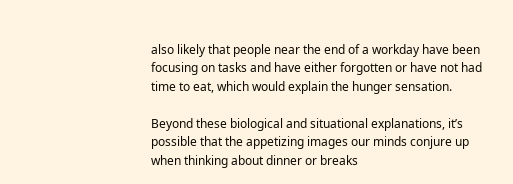also likely that people near the end of a workday have been focusing on tasks and have either forgotten or have not had time to eat, which would explain the hunger sensation.

Beyond these biological and situational explanations, it’s possible that the appetizing images our minds conjure up when thinking about dinner or breaks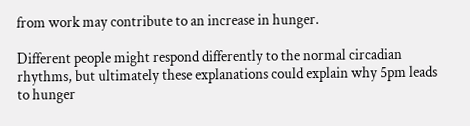from work may contribute to an increase in hunger.

Different people might respond differently to the normal circadian rhythms, but ultimately these explanations could explain why 5pm leads to hunger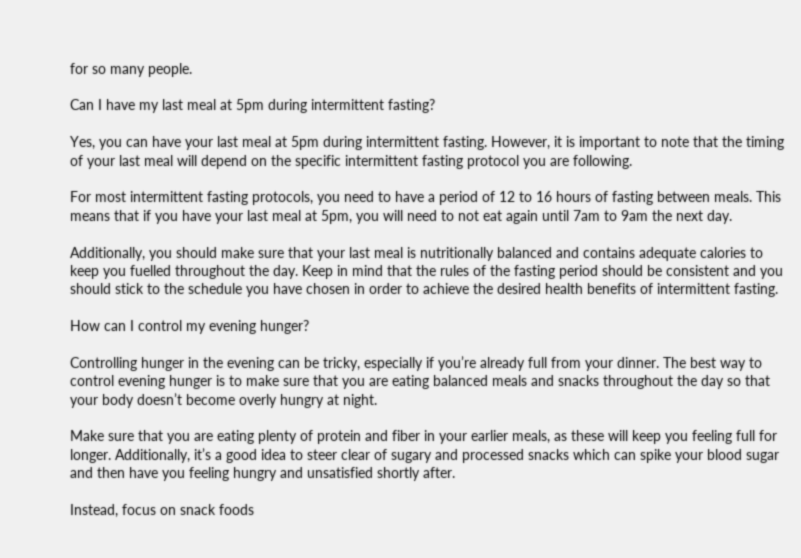for so many people.

Can I have my last meal at 5pm during intermittent fasting?

Yes, you can have your last meal at 5pm during intermittent fasting. However, it is important to note that the timing of your last meal will depend on the specific intermittent fasting protocol you are following.

For most intermittent fasting protocols, you need to have a period of 12 to 16 hours of fasting between meals. This means that if you have your last meal at 5pm, you will need to not eat again until 7am to 9am the next day.

Additionally, you should make sure that your last meal is nutritionally balanced and contains adequate calories to keep you fuelled throughout the day. Keep in mind that the rules of the fasting period should be consistent and you should stick to the schedule you have chosen in order to achieve the desired health benefits of intermittent fasting.

How can I control my evening hunger?

Controlling hunger in the evening can be tricky, especially if you’re already full from your dinner. The best way to control evening hunger is to make sure that you are eating balanced meals and snacks throughout the day so that your body doesn’t become overly hungry at night.

Make sure that you are eating plenty of protein and fiber in your earlier meals, as these will keep you feeling full for longer. Additionally, it’s a good idea to steer clear of sugary and processed snacks which can spike your blood sugar and then have you feeling hungry and unsatisfied shortly after.

Instead, focus on snack foods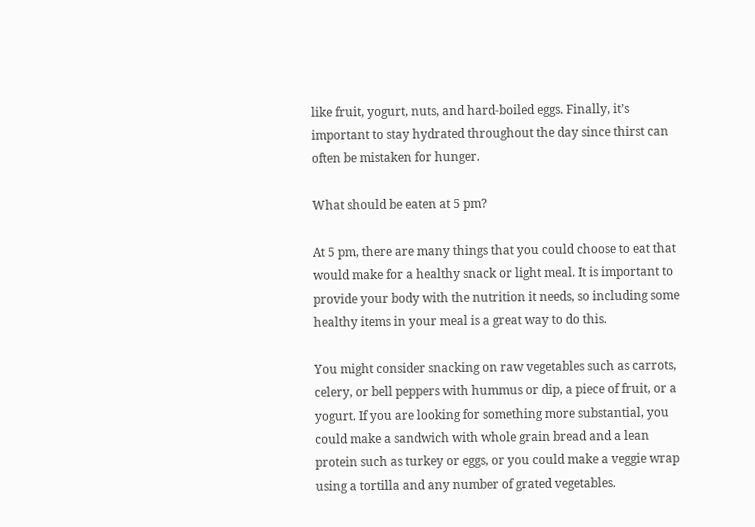like fruit, yogurt, nuts, and hard-boiled eggs. Finally, it’s important to stay hydrated throughout the day since thirst can often be mistaken for hunger.

What should be eaten at 5 pm?

At 5 pm, there are many things that you could choose to eat that would make for a healthy snack or light meal. It is important to provide your body with the nutrition it needs, so including some healthy items in your meal is a great way to do this.

You might consider snacking on raw vegetables such as carrots, celery, or bell peppers with hummus or dip, a piece of fruit, or a yogurt. If you are looking for something more substantial, you could make a sandwich with whole grain bread and a lean protein such as turkey or eggs, or you could make a veggie wrap using a tortilla and any number of grated vegetables.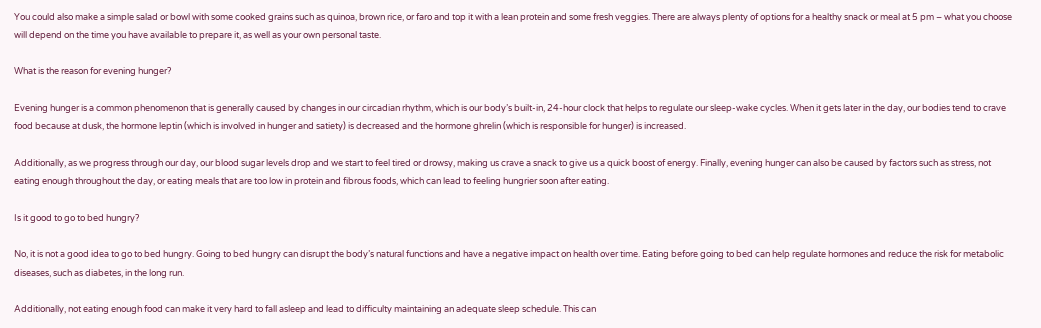You could also make a simple salad or bowl with some cooked grains such as quinoa, brown rice, or faro and top it with a lean protein and some fresh veggies. There are always plenty of options for a healthy snack or meal at 5 pm – what you choose will depend on the time you have available to prepare it, as well as your own personal taste.

What is the reason for evening hunger?

Evening hunger is a common phenomenon that is generally caused by changes in our circadian rhythm, which is our body’s built-in, 24-hour clock that helps to regulate our sleep-wake cycles. When it gets later in the day, our bodies tend to crave food because at dusk, the hormone leptin (which is involved in hunger and satiety) is decreased and the hormone ghrelin (which is responsible for hunger) is increased.

Additionally, as we progress through our day, our blood sugar levels drop and we start to feel tired or drowsy, making us crave a snack to give us a quick boost of energy. Finally, evening hunger can also be caused by factors such as stress, not eating enough throughout the day, or eating meals that are too low in protein and fibrous foods, which can lead to feeling hungrier soon after eating.

Is it good to go to bed hungry?

No, it is not a good idea to go to bed hungry. Going to bed hungry can disrupt the body’s natural functions and have a negative impact on health over time. Eating before going to bed can help regulate hormones and reduce the risk for metabolic diseases, such as diabetes, in the long run.

Additionally, not eating enough food can make it very hard to fall asleep and lead to difficulty maintaining an adequate sleep schedule. This can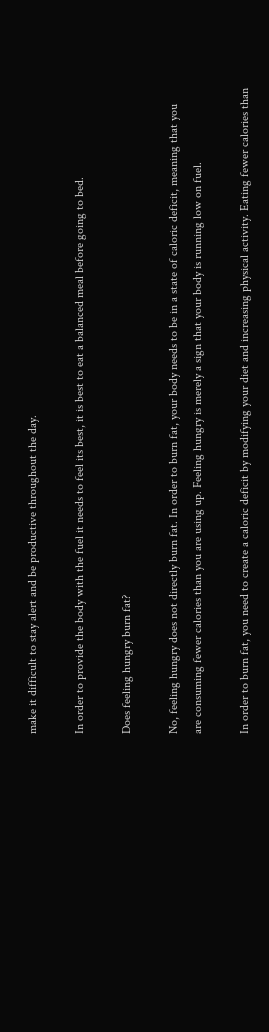make it difficult to stay alert and be productive throughout the day.

In order to provide the body with the fuel it needs to feel its best, it is best to eat a balanced meal before going to bed.

Does feeling hungry burn fat?

No, feeling hungry does not directly burn fat. In order to burn fat, your body needs to be in a state of caloric deficit, meaning that you are consuming fewer calories than you are using up. Feeling hungry is merely a sign that your body is running low on fuel.

In order to burn fat, you need to create a caloric deficit by modifying your diet and increasing physical activity. Eating fewer calories than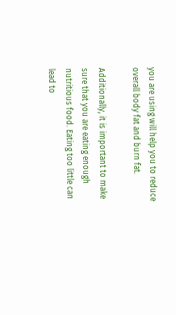you are using will help you to reduce overall body fat and burn fat.

Additionally, it is important to make sure that you are eating enough nutritious food. Eating too little can lead to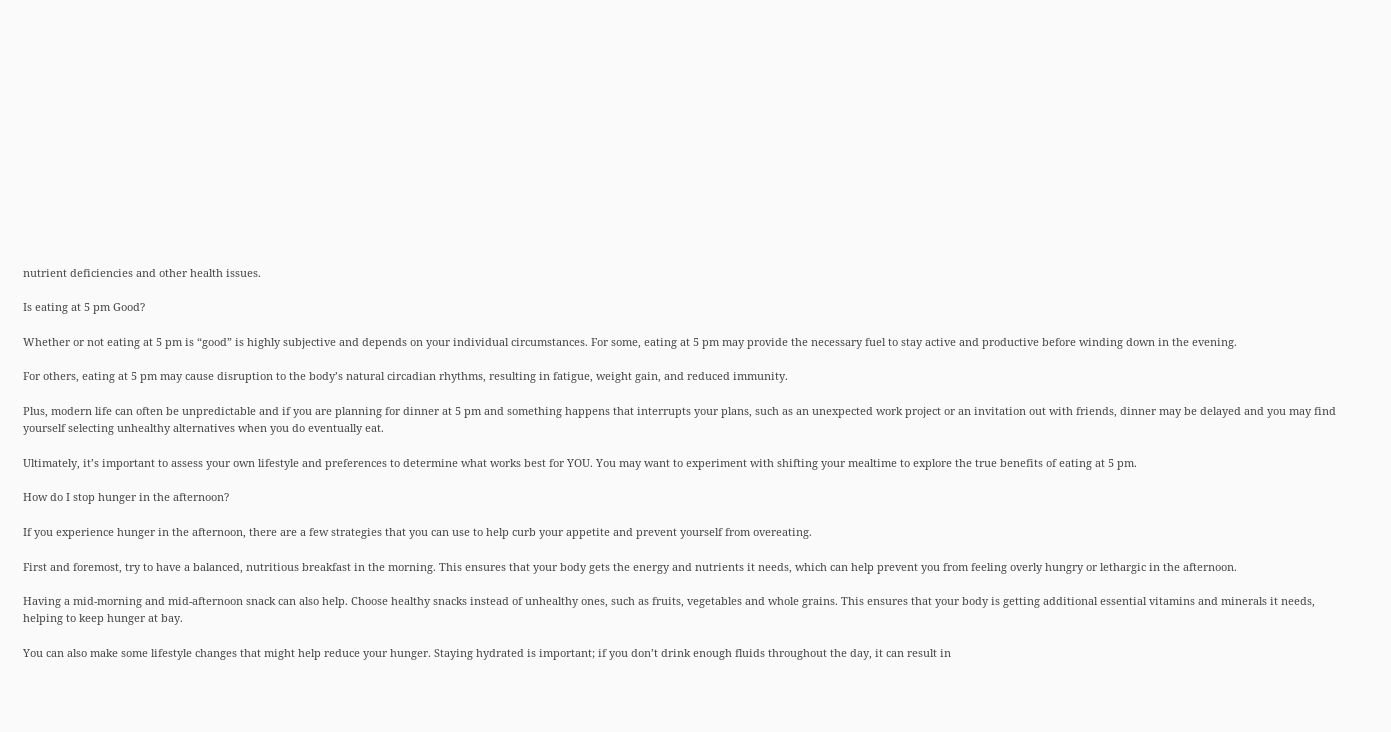nutrient deficiencies and other health issues.

Is eating at 5 pm Good?

Whether or not eating at 5 pm is “good” is highly subjective and depends on your individual circumstances. For some, eating at 5 pm may provide the necessary fuel to stay active and productive before winding down in the evening.

For others, eating at 5 pm may cause disruption to the body’s natural circadian rhythms, resulting in fatigue, weight gain, and reduced immunity.

Plus, modern life can often be unpredictable and if you are planning for dinner at 5 pm and something happens that interrupts your plans, such as an unexpected work project or an invitation out with friends, dinner may be delayed and you may find yourself selecting unhealthy alternatives when you do eventually eat.

Ultimately, it’s important to assess your own lifestyle and preferences to determine what works best for YOU. You may want to experiment with shifting your mealtime to explore the true benefits of eating at 5 pm.

How do I stop hunger in the afternoon?

If you experience hunger in the afternoon, there are a few strategies that you can use to help curb your appetite and prevent yourself from overeating.

First and foremost, try to have a balanced, nutritious breakfast in the morning. This ensures that your body gets the energy and nutrients it needs, which can help prevent you from feeling overly hungry or lethargic in the afternoon.

Having a mid-morning and mid-afternoon snack can also help. Choose healthy snacks instead of unhealthy ones, such as fruits, vegetables and whole grains. This ensures that your body is getting additional essential vitamins and minerals it needs, helping to keep hunger at bay.

You can also make some lifestyle changes that might help reduce your hunger. Staying hydrated is important; if you don’t drink enough fluids throughout the day, it can result in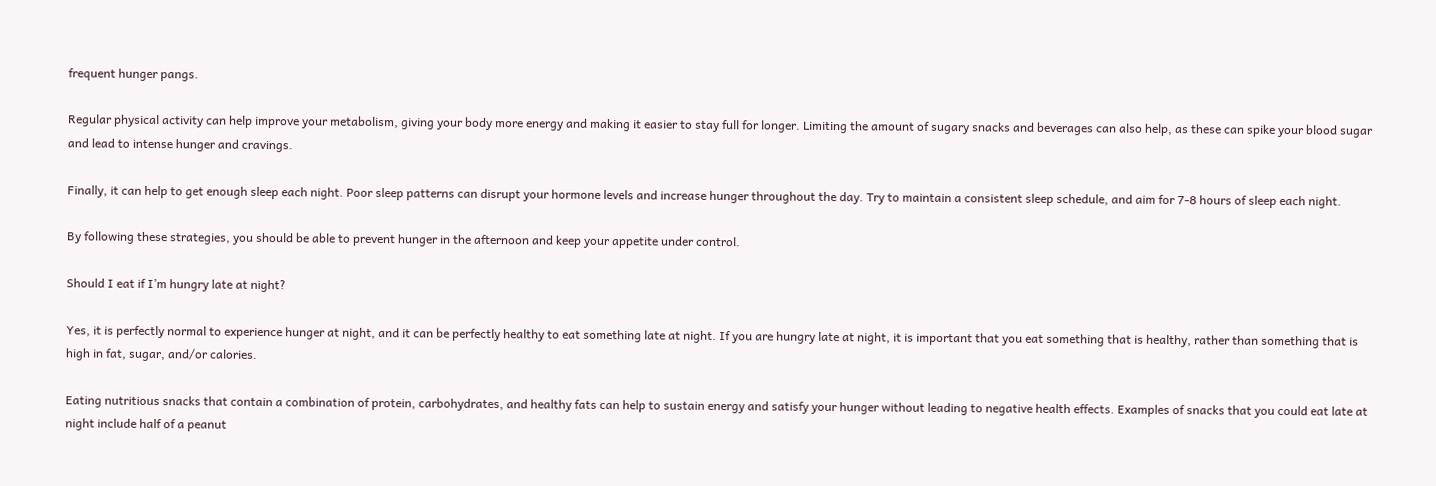frequent hunger pangs.

Regular physical activity can help improve your metabolism, giving your body more energy and making it easier to stay full for longer. Limiting the amount of sugary snacks and beverages can also help, as these can spike your blood sugar and lead to intense hunger and cravings.

Finally, it can help to get enough sleep each night. Poor sleep patterns can disrupt your hormone levels and increase hunger throughout the day. Try to maintain a consistent sleep schedule, and aim for 7-8 hours of sleep each night.

By following these strategies, you should be able to prevent hunger in the afternoon and keep your appetite under control.

Should I eat if I’m hungry late at night?

Yes, it is perfectly normal to experience hunger at night, and it can be perfectly healthy to eat something late at night. If you are hungry late at night, it is important that you eat something that is healthy, rather than something that is high in fat, sugar, and/or calories.

Eating nutritious snacks that contain a combination of protein, carbohydrates, and healthy fats can help to sustain energy and satisfy your hunger without leading to negative health effects. Examples of snacks that you could eat late at night include half of a peanut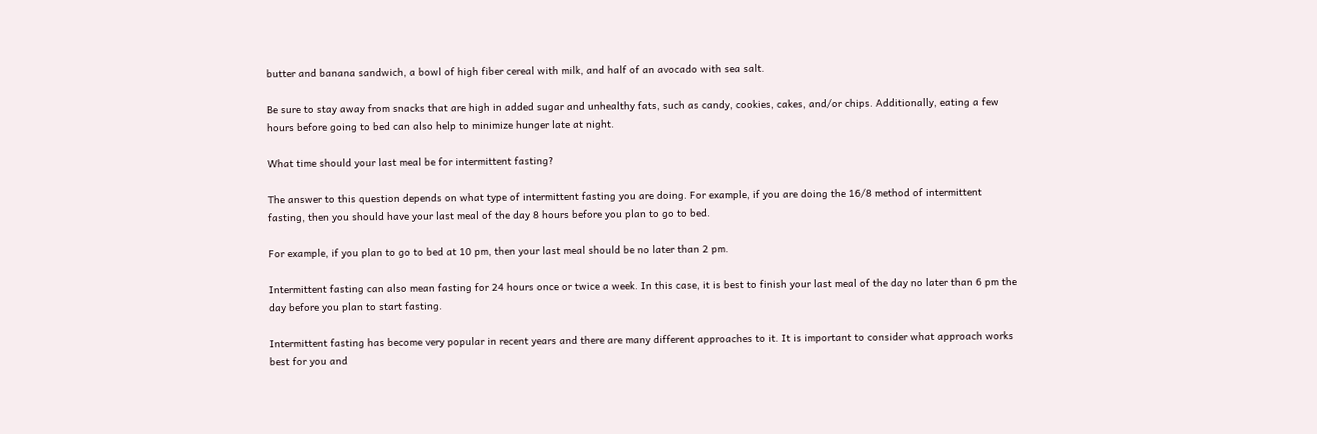butter and banana sandwich, a bowl of high fiber cereal with milk, and half of an avocado with sea salt.

Be sure to stay away from snacks that are high in added sugar and unhealthy fats, such as candy, cookies, cakes, and/or chips. Additionally, eating a few hours before going to bed can also help to minimize hunger late at night.

What time should your last meal be for intermittent fasting?

The answer to this question depends on what type of intermittent fasting you are doing. For example, if you are doing the 16/8 method of intermittent fasting, then you should have your last meal of the day 8 hours before you plan to go to bed.

For example, if you plan to go to bed at 10 pm, then your last meal should be no later than 2 pm.

Intermittent fasting can also mean fasting for 24 hours once or twice a week. In this case, it is best to finish your last meal of the day no later than 6 pm the day before you plan to start fasting.

Intermittent fasting has become very popular in recent years and there are many different approaches to it. It is important to consider what approach works best for you and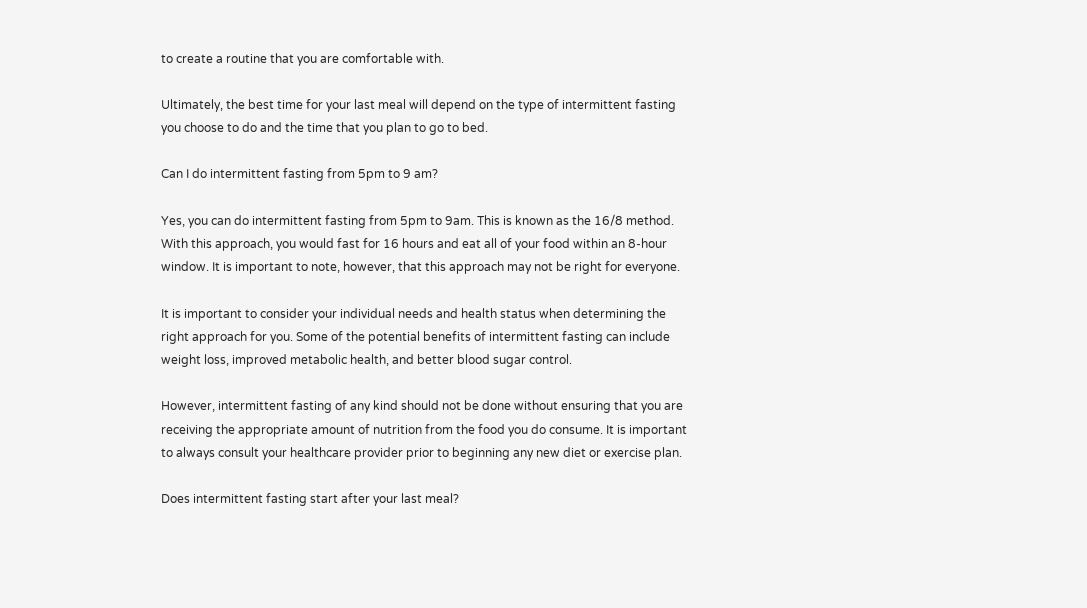to create a routine that you are comfortable with.

Ultimately, the best time for your last meal will depend on the type of intermittent fasting you choose to do and the time that you plan to go to bed.

Can I do intermittent fasting from 5pm to 9 am?

Yes, you can do intermittent fasting from 5pm to 9am. This is known as the 16/8 method. With this approach, you would fast for 16 hours and eat all of your food within an 8-hour window. It is important to note, however, that this approach may not be right for everyone.

It is important to consider your individual needs and health status when determining the right approach for you. Some of the potential benefits of intermittent fasting can include weight loss, improved metabolic health, and better blood sugar control.

However, intermittent fasting of any kind should not be done without ensuring that you are receiving the appropriate amount of nutrition from the food you do consume. It is important to always consult your healthcare provider prior to beginning any new diet or exercise plan.

Does intermittent fasting start after your last meal?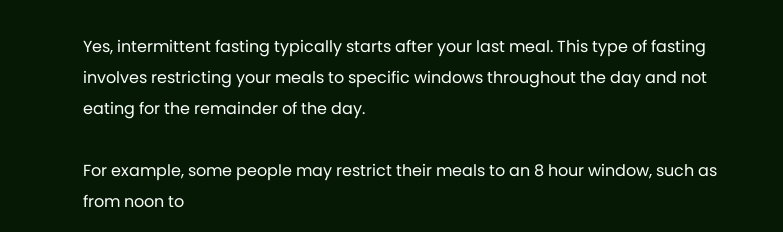Yes, intermittent fasting typically starts after your last meal. This type of fasting involves restricting your meals to specific windows throughout the day and not eating for the remainder of the day.

For example, some people may restrict their meals to an 8 hour window, such as from noon to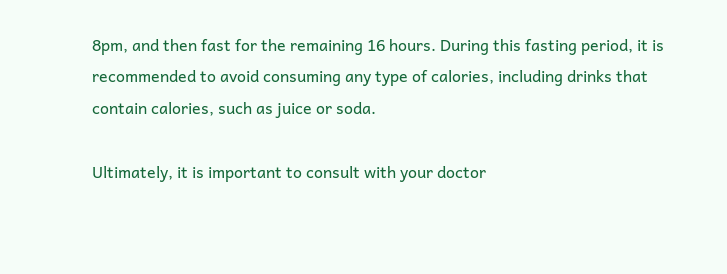8pm, and then fast for the remaining 16 hours. During this fasting period, it is recommended to avoid consuming any type of calories, including drinks that contain calories, such as juice or soda.

Ultimately, it is important to consult with your doctor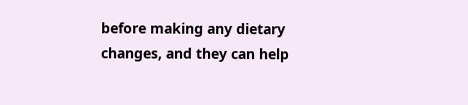before making any dietary changes, and they can help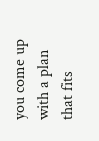you come up with a plan that fits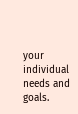your individual needs and goals.